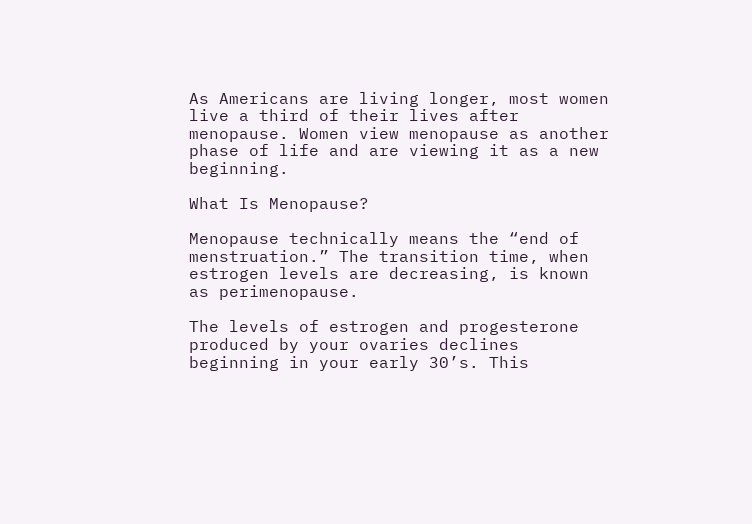As Americans are living longer, most women live a third of their lives after menopause. Women view menopause as another phase of life and are viewing it as a new beginning.

What Is Menopause?

Menopause technically means the “end of menstruation.” The transition time, when estrogen levels are decreasing, is known as perimenopause.

The levels of estrogen and progesterone produced by your ovaries declines beginning in your early 30’s. This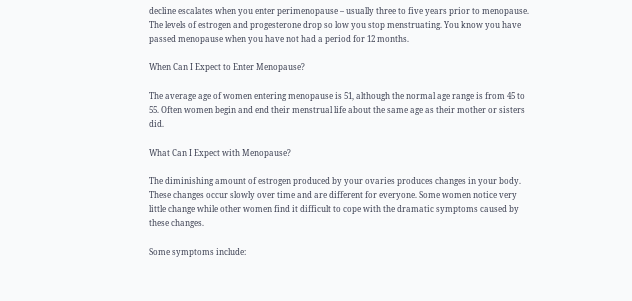decline escalates when you enter perimenopause – usually three to five years prior to menopause. The levels of estrogen and progesterone drop so low you stop menstruating. You know you have passed menopause when you have not had a period for 12 months.

When Can I Expect to Enter Menopause?

The average age of women entering menopause is 51, although the normal age range is from 45 to 55. Often women begin and end their menstrual life about the same age as their mother or sisters did.

What Can I Expect with Menopause?

The diminishing amount of estrogen produced by your ovaries produces changes in your body. These changes occur slowly over time and are different for everyone. Some women notice very little change while other women find it difficult to cope with the dramatic symptoms caused by these changes.

Some symptoms include: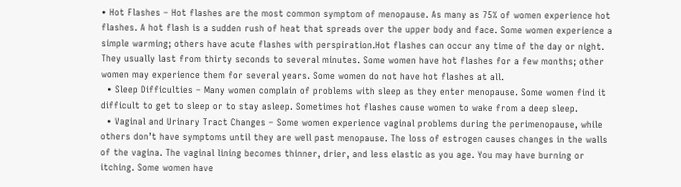• Hot Flashes – Hot flashes are the most common symptom of menopause. As many as 75% of women experience hot flashes. A hot flash is a sudden rush of heat that spreads over the upper body and face. Some women experience a simple warming; others have acute flashes with perspiration.Hot flashes can occur any time of the day or night. They usually last from thirty seconds to several minutes. Some women have hot flashes for a few months; other women may experience them for several years. Some women do not have hot flashes at all.
  • Sleep Difficulties – Many women complain of problems with sleep as they enter menopause. Some women find it difficult to get to sleep or to stay asleep. Sometimes hot flashes cause women to wake from a deep sleep.
  • Vaginal and Urinary Tract Changes – Some women experience vaginal problems during the perimenopause, while others don’t have symptoms until they are well past menopause. The loss of estrogen causes changes in the walls of the vagina. The vaginal lining becomes thinner, drier, and less elastic as you age. You may have burning or itching. Some women have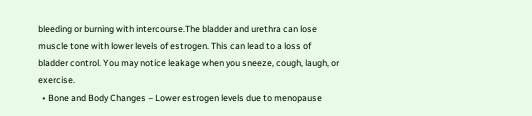bleeding or burning with intercourse.The bladder and urethra can lose muscle tone with lower levels of estrogen. This can lead to a loss of bladder control. You may notice leakage when you sneeze, cough, laugh, or exercise.
  • Bone and Body Changes – Lower estrogen levels due to menopause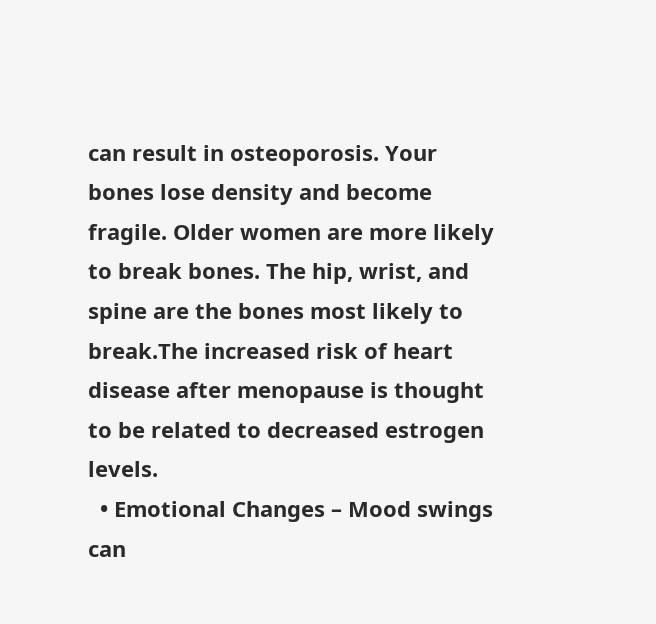can result in osteoporosis. Your bones lose density and become fragile. Older women are more likely to break bones. The hip, wrist, and spine are the bones most likely to break.The increased risk of heart disease after menopause is thought to be related to decreased estrogen levels.
  • Emotional Changes – Mood swings can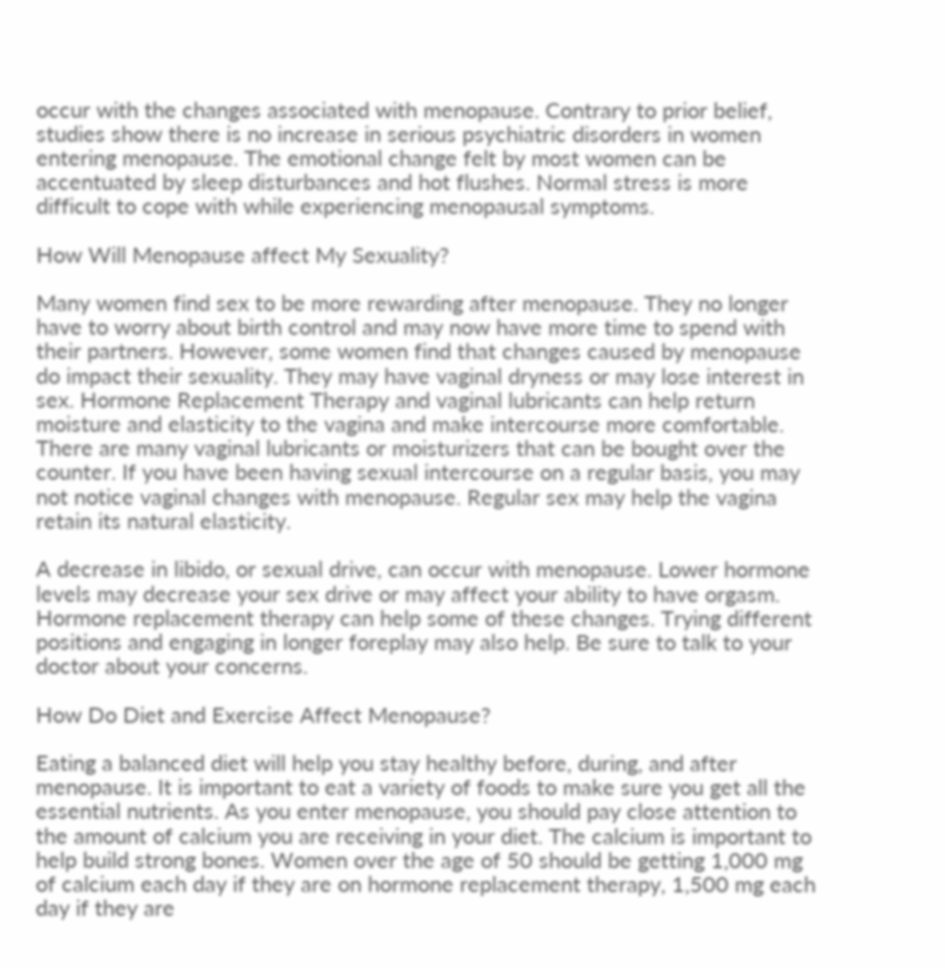occur with the changes associated with menopause. Contrary to prior belief, studies show there is no increase in serious psychiatric disorders in women entering menopause. The emotional change felt by most women can be accentuated by sleep disturbances and hot flushes. Normal stress is more difficult to cope with while experiencing menopausal symptoms.

How Will Menopause affect My Sexuality?

Many women find sex to be more rewarding after menopause. They no longer have to worry about birth control and may now have more time to spend with their partners. However, some women find that changes caused by menopause do impact their sexuality. They may have vaginal dryness or may lose interest in sex. Hormone Replacement Therapy and vaginal lubricants can help return moisture and elasticity to the vagina and make intercourse more comfortable. There are many vaginal lubricants or moisturizers that can be bought over the counter. If you have been having sexual intercourse on a regular basis, you may not notice vaginal changes with menopause. Regular sex may help the vagina retain its natural elasticity.

A decrease in libido, or sexual drive, can occur with menopause. Lower hormone levels may decrease your sex drive or may affect your ability to have orgasm. Hormone replacement therapy can help some of these changes. Trying different positions and engaging in longer foreplay may also help. Be sure to talk to your doctor about your concerns.

How Do Diet and Exercise Affect Menopause?

Eating a balanced diet will help you stay healthy before, during, and after menopause. It is important to eat a variety of foods to make sure you get all the essential nutrients. As you enter menopause, you should pay close attention to the amount of calcium you are receiving in your diet. The calcium is important to help build strong bones. Women over the age of 50 should be getting 1,000 mg of calcium each day if they are on hormone replacement therapy, 1,500 mg each day if they are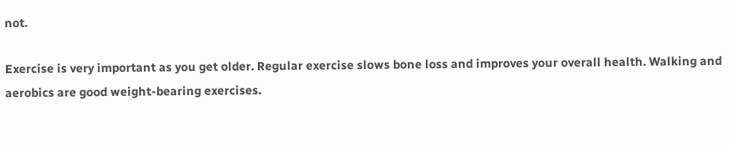not.

Exercise is very important as you get older. Regular exercise slows bone loss and improves your overall health. Walking and aerobics are good weight-bearing exercises.